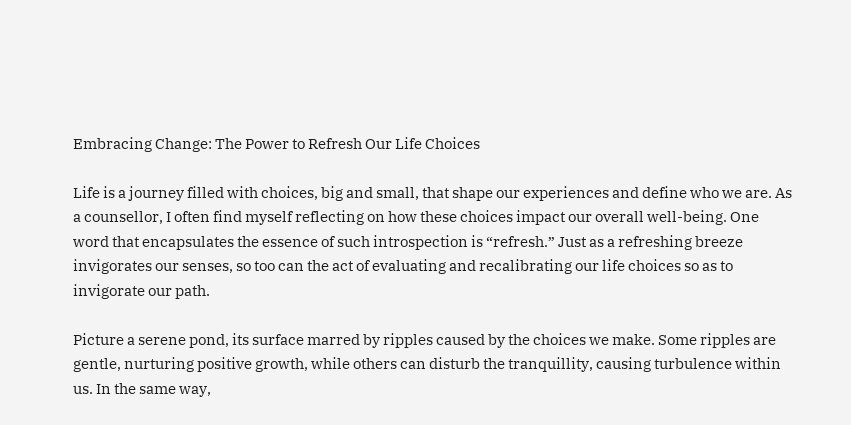Embracing Change: The Power to Refresh Our Life Choices

Life is a journey filled with choices, big and small, that shape our experiences and define who we are. As a counsellor, I often find myself reflecting on how these choices impact our overall well-being. One word that encapsulates the essence of such introspection is “refresh.” Just as a refreshing breeze invigorates our senses, so too can the act of evaluating and recalibrating our life choices so as to invigorate our path.

Picture a serene pond, its surface marred by ripples caused by the choices we make. Some ripples are gentle, nurturing positive growth, while others can disturb the tranquillity, causing turbulence within us. In the same way,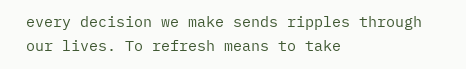every decision we make sends ripples through our lives. To refresh means to take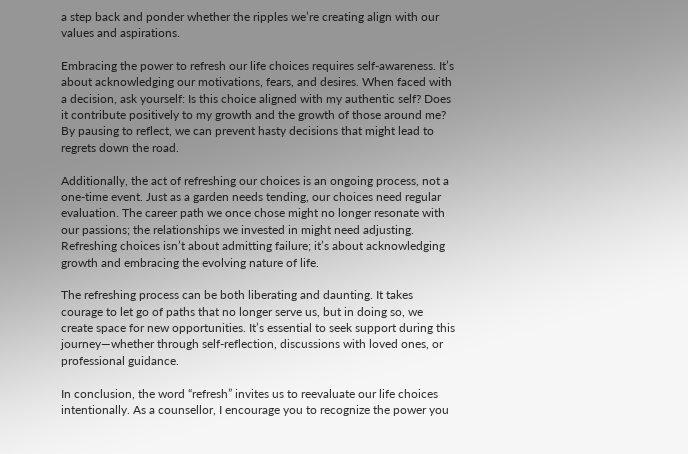a step back and ponder whether the ripples we’re creating align with our values and aspirations.

Embracing the power to refresh our life choices requires self-awareness. It’s about acknowledging our motivations, fears, and desires. When faced with a decision, ask yourself: Is this choice aligned with my authentic self? Does it contribute positively to my growth and the growth of those around me? By pausing to reflect, we can prevent hasty decisions that might lead to regrets down the road.

Additionally, the act of refreshing our choices is an ongoing process, not a one-time event. Just as a garden needs tending, our choices need regular evaluation. The career path we once chose might no longer resonate with our passions; the relationships we invested in might need adjusting. Refreshing choices isn’t about admitting failure; it’s about acknowledging growth and embracing the evolving nature of life.

The refreshing process can be both liberating and daunting. It takes courage to let go of paths that no longer serve us, but in doing so, we create space for new opportunities. It’s essential to seek support during this journey—whether through self-reflection, discussions with loved ones, or professional guidance.

In conclusion, the word “refresh” invites us to reevaluate our life choices intentionally. As a counsellor, I encourage you to recognize the power you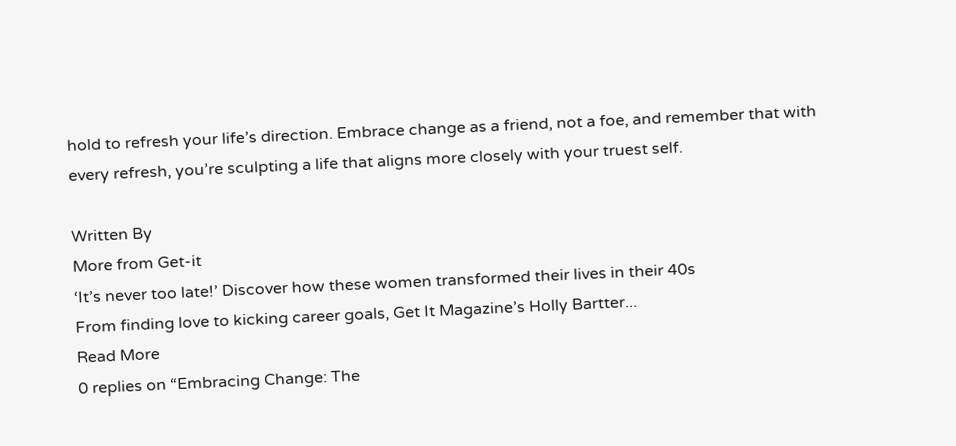hold to refresh your life’s direction. Embrace change as a friend, not a foe, and remember that with every refresh, you’re sculpting a life that aligns more closely with your truest self.

Written By
More from Get-it
‘It’s never too late!’ Discover how these women transformed their lives in their 40s
From finding love to kicking career goals, Get It Magazine’s Holly Bartter...
Read More
0 replies on “Embracing Change: The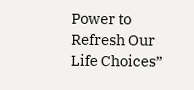Power to Refresh Our Life Choices”